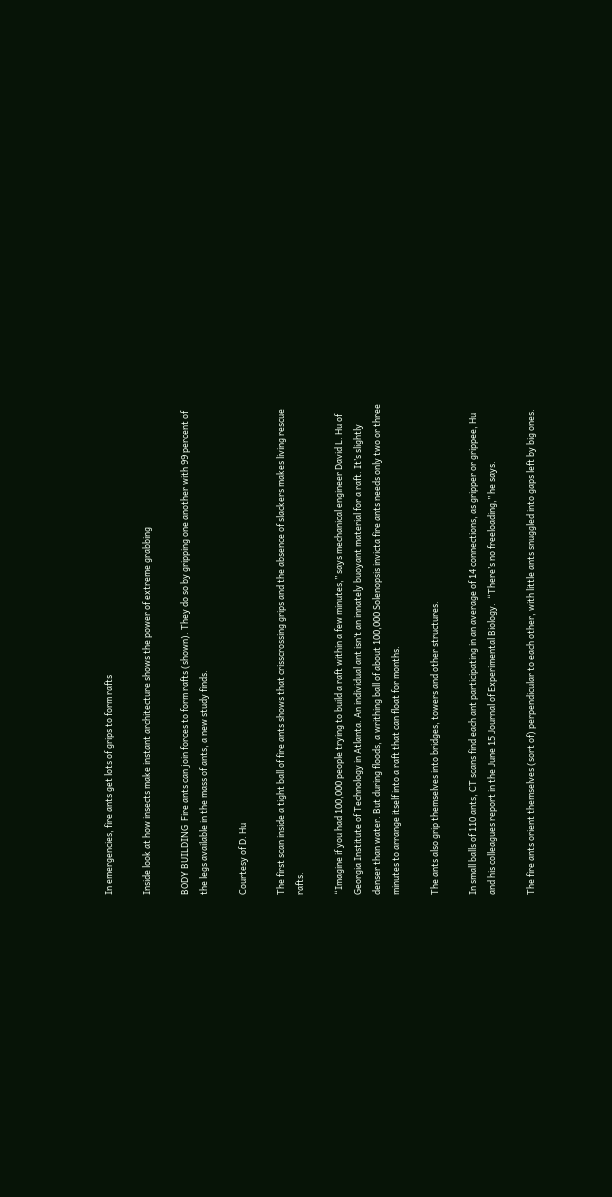In emergencies, fire ants get lots of grips to form rafts

Inside look at how insects make instant architecture shows the power of extreme grabbing

BODY BUILDING  Fire ants can join forces to form rafts (shown). They do so by gripping one another with 99 percent of the legs available in the mass of ants, a new study finds.

Courtesy of D. Hu

The first scan inside a tight ball of fire ants shows that crisscrossing grips and the absence of slackers makes living rescue rafts.

“Imagine if you had 100,000 people trying to build a raft within a few minutes,” says mechanical engineer David L. Hu of Georgia Institute of Technology in Atlanta. An individual ant isn’t an innately buoyant material for a raft. It’s slightly denser than water. But during floods, a writhing ball of about 100,000 Solenopsis invicta fire ants needs only two or three minutes to arrange itself into a raft that can float for months.

The ants also grip themselves into bridges, towers and other structures.

In small balls of 110 ants, CT scans find each ant participating in an average of 14 connections, as gripper or grippee, Hu and his colleagues report in the June 15 Journal of Experimental Biology.  “There’s no freeloading,” he says.

The fire ants orient themselves (sort of) perpendicular to each other, with little ants snuggled into gaps left by big ones.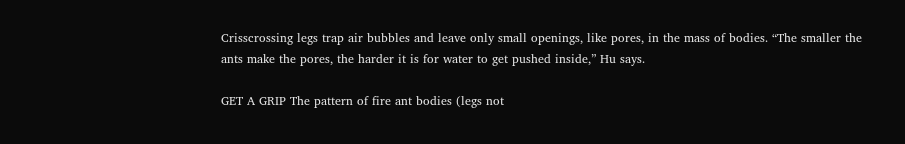Crisscrossing legs trap air bubbles and leave only small openings, like pores, in the mass of bodies. “The smaller the ants make the pores, the harder it is for water to get pushed inside,” Hu says.

GET A GRIP The pattern of fire ant bodies (legs not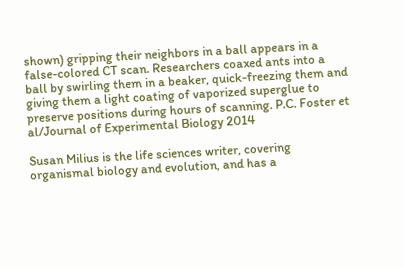shown) gripping their neighbors in a ball appears in a false-colored CT scan. Researchers coaxed ants into a ball by swirling them in a beaker, quick-freezing them and giving them a light coating of vaporized superglue to preserve positions during hours of scanning. P.C. Foster et al/Journal of Experimental Biology 2014

Susan Milius is the life sciences writer, covering organismal biology and evolution, and has a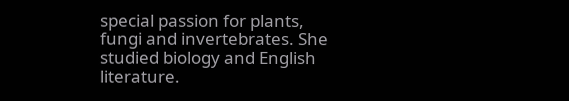special passion for plants, fungi and invertebrates. She studied biology and English literature.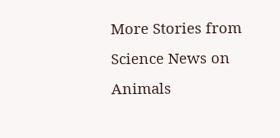More Stories from Science News on Animals